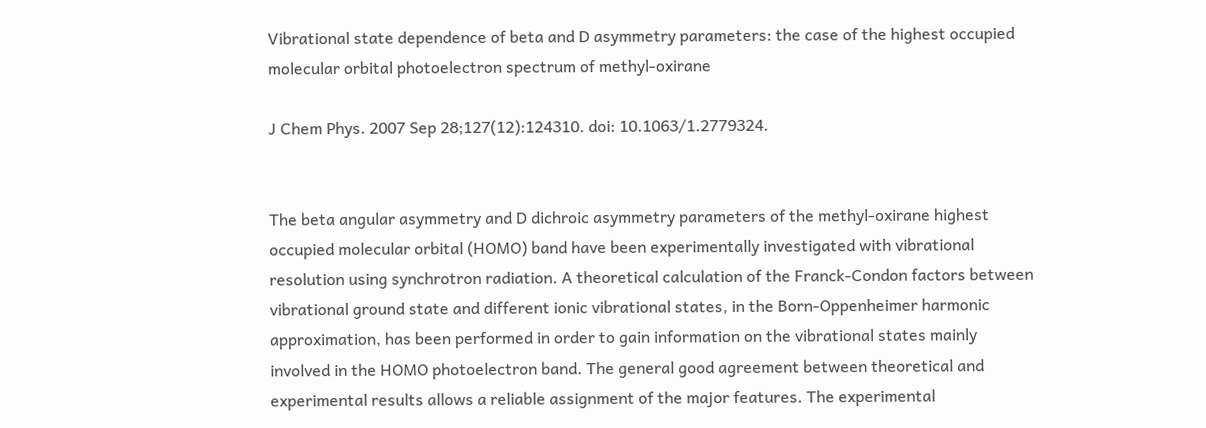Vibrational state dependence of beta and D asymmetry parameters: the case of the highest occupied molecular orbital photoelectron spectrum of methyl-oxirane

J Chem Phys. 2007 Sep 28;127(12):124310. doi: 10.1063/1.2779324.


The beta angular asymmetry and D dichroic asymmetry parameters of the methyl-oxirane highest occupied molecular orbital (HOMO) band have been experimentally investigated with vibrational resolution using synchrotron radiation. A theoretical calculation of the Franck-Condon factors between vibrational ground state and different ionic vibrational states, in the Born-Oppenheimer harmonic approximation, has been performed in order to gain information on the vibrational states mainly involved in the HOMO photoelectron band. The general good agreement between theoretical and experimental results allows a reliable assignment of the major features. The experimental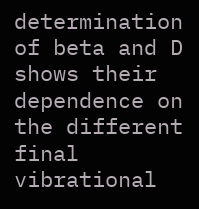determination of beta and D shows their dependence on the different final vibrational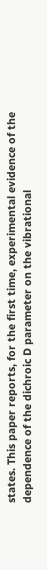states. This paper reports, for the first time, experimental evidence of the dependence of the dichroic D parameter on the vibrational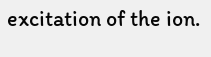excitation of the ion.